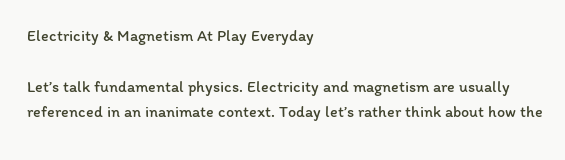Electricity & Magnetism At Play Everyday

Let’s talk fundamental physics. Electricity and magnetism are usually referenced in an inanimate context. Today let’s rather think about how the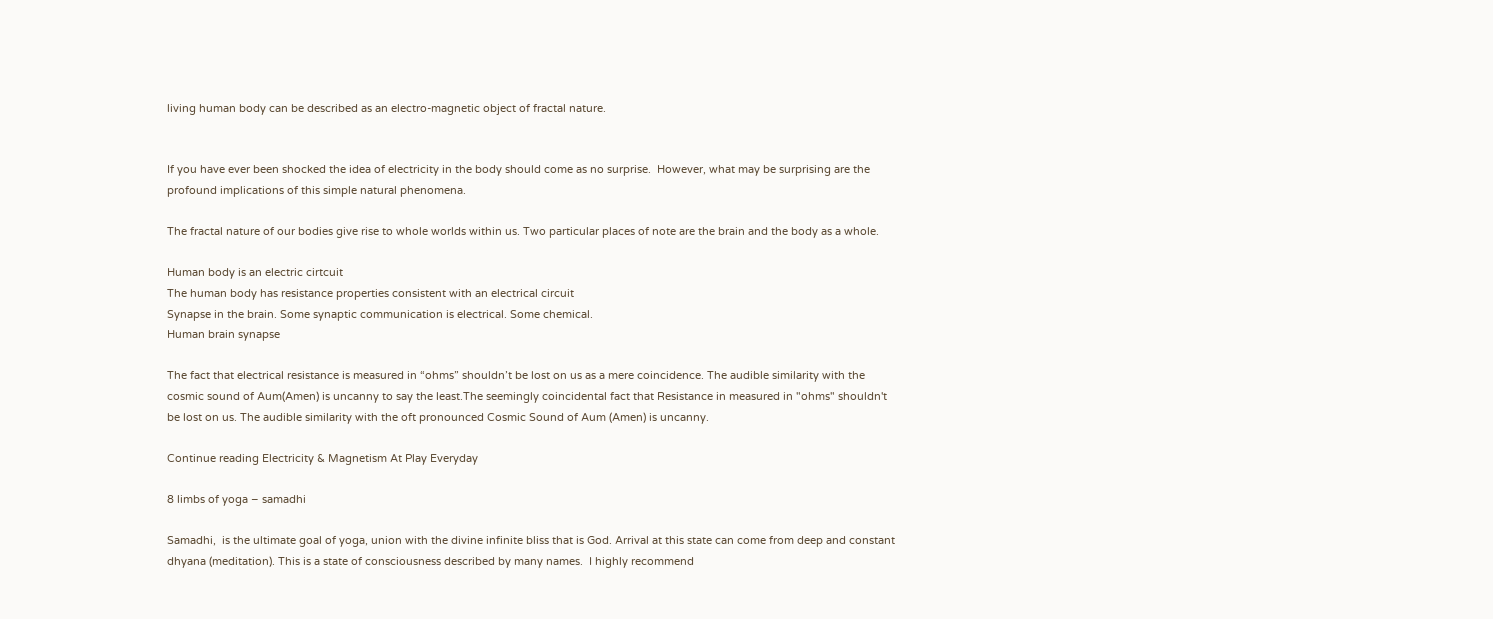living human body can be described as an electro-magnetic object of fractal nature.


If you have ever been shocked the idea of electricity in the body should come as no surprise.  However, what may be surprising are the profound implications of this simple natural phenomena.

The fractal nature of our bodies give rise to whole worlds within us. Two particular places of note are the brain and the body as a whole.

Human body is an electric cirtcuit
The human body has resistance properties consistent with an electrical circuit
Synapse in the brain. Some synaptic communication is electrical. Some chemical.
Human brain synapse

The fact that electrical resistance is measured in “ohms” shouldn’t be lost on us as a mere coincidence. The audible similarity with the cosmic sound of Aum(Amen) is uncanny to say the least.The seemingly coincidental fact that Resistance in measured in "ohms" shouldn't be lost on us. The audible similarity with the oft pronounced Cosmic Sound of Aum (Amen) is uncanny.

Continue reading Electricity & Magnetism At Play Everyday

8 limbs of yoga – samadhi

Samadhi,  is the ultimate goal of yoga, union with the divine infinite bliss that is God. Arrival at this state can come from deep and constant dhyana (meditation). This is a state of consciousness described by many names.  I highly recommend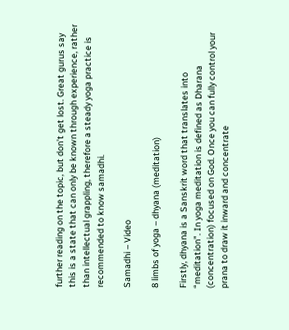further reading on the topic, but don’t get lost. Great gurus say this is a state that can only be known through experience, rather than intellectual grappling, therefore a steady yoga practice is recommended to know samadhi.

Samadhi – Video

8 limbs of yoga – dhyana (meditation)

Firstly, dhyana is a Sanskrit word that translates into “meditation”. In yoga meditation is defined as Dharana (concentration) focused on God. Once you can fully control your prana to draw it inward and concentrate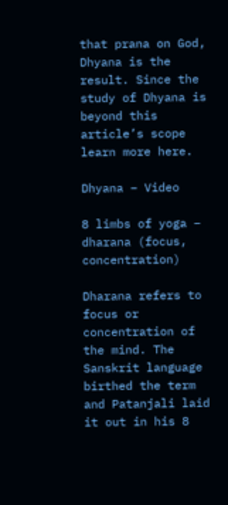that prana on God, Dhyana is the result. Since the study of Dhyana is beyond this article’s scope learn more here.

Dhyana – Video

8 limbs of yoga – dharana (focus, concentration)

Dharana refers to focus or concentration of the mind. The Sanskrit language birthed the term and Patanjali laid it out in his 8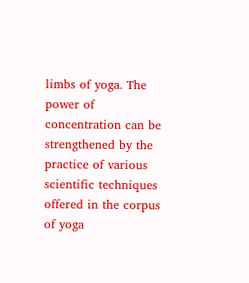limbs of yoga. The power of concentration can be strengthened by the practice of various scientific techniques offered in the corpus of yoga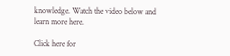knowledge. Watch the video below and learn more here.

Click here for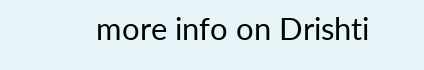more info on Drishti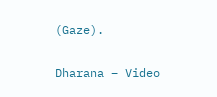(Gaze).

Dharana – Video